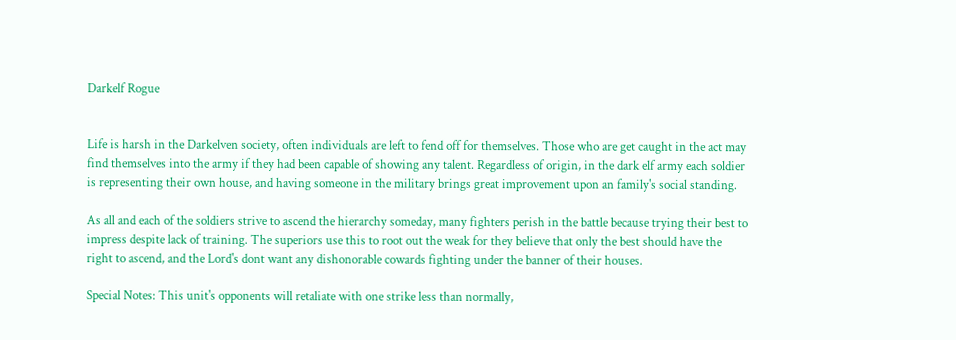Darkelf Rogue


Life is harsh in the Darkelven society, often individuals are left to fend off for themselves. Those who are get caught in the act may find themselves into the army if they had been capable of showing any talent. Regardless of origin, in the dark elf army each soldier is representing their own house, and having someone in the military brings great improvement upon an family's social standing.

As all and each of the soldiers strive to ascend the hierarchy someday, many fighters perish in the battle because trying their best to impress despite lack of training. The superiors use this to root out the weak for they believe that only the best should have the right to ascend, and the Lord's dont want any dishonorable cowards fighting under the banner of their houses.

Special Notes: This unit's opponents will retaliate with one strike less than normally,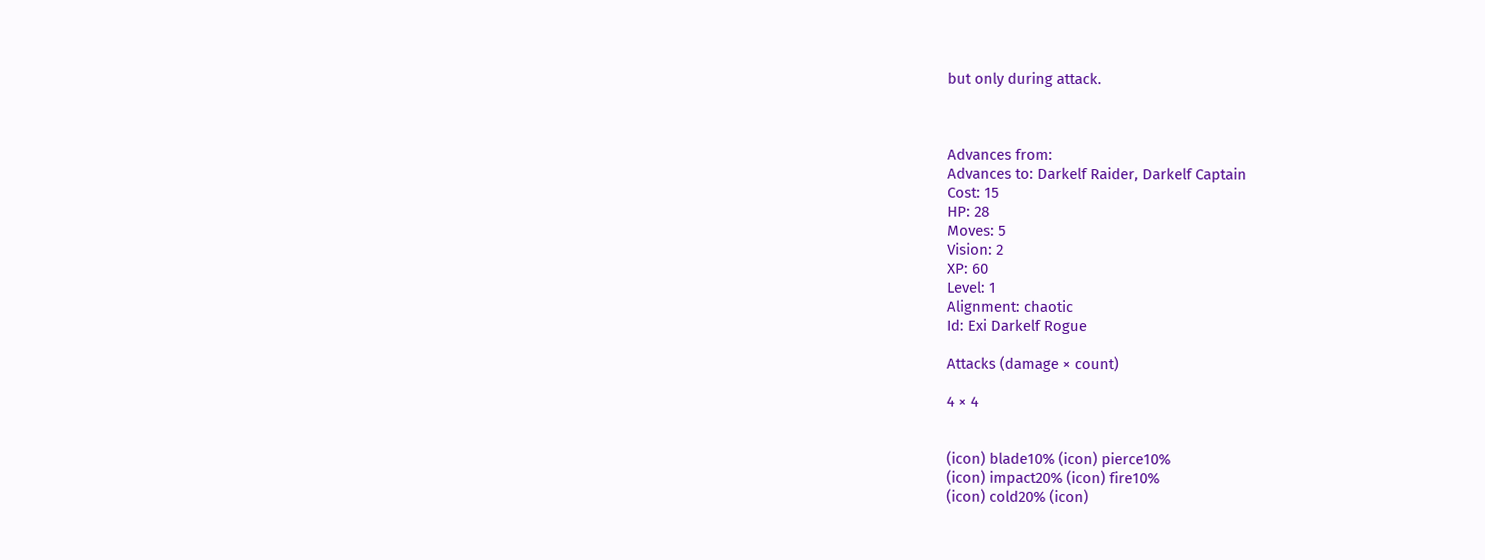but only during attack.



Advances from:
Advances to: Darkelf Raider, Darkelf Captain
Cost: 15
HP: 28
Moves: 5
Vision: 2
XP: 60
Level: 1
Alignment: chaotic
Id: Exi Darkelf Rogue

Attacks (damage × count)

4 × 4


(icon) blade10% (icon) pierce10%
(icon) impact20% (icon) fire10%
(icon) cold20% (icon)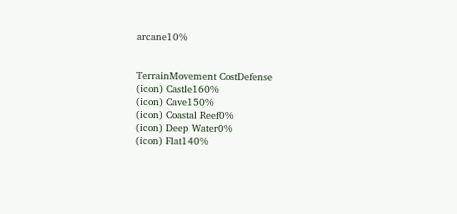arcane10%


TerrainMovement CostDefense
(icon) Castle160%
(icon) Cave150%
(icon) Coastal Reef0%
(icon) Deep Water0%
(icon) Flat140%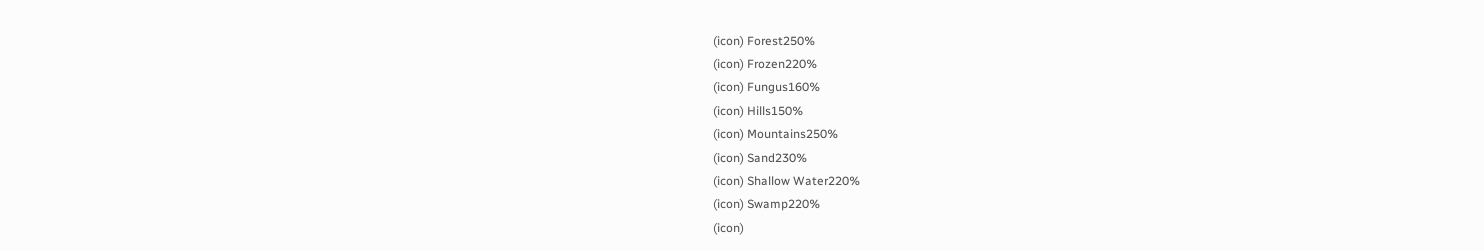(icon) Forest250%
(icon) Frozen220%
(icon) Fungus160%
(icon) Hills150%
(icon) Mountains250%
(icon) Sand230%
(icon) Shallow Water220%
(icon) Swamp220%
(icon)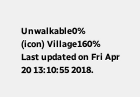Unwalkable0%
(icon) Village160%
Last updated on Fri Apr 20 13:10:55 2018.